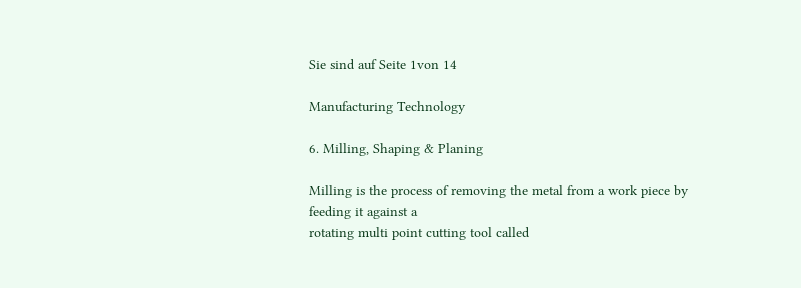Sie sind auf Seite 1von 14

Manufacturing Technology

6. Milling, Shaping & Planing

Milling is the process of removing the metal from a work piece by feeding it against a
rotating multi point cutting tool called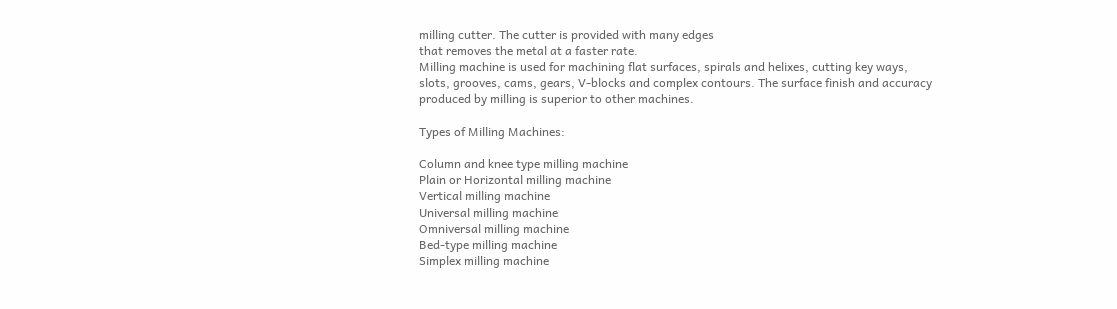milling cutter. The cutter is provided with many edges
that removes the metal at a faster rate.
Milling machine is used for machining flat surfaces, spirals and helixes, cutting key ways,
slots, grooves, cams, gears, V-blocks and complex contours. The surface finish and accuracy
produced by milling is superior to other machines.

Types of Milling Machines:

Column and knee type milling machine
Plain or Horizontal milling machine
Vertical milling machine
Universal milling machine
Omniversal milling machine
Bed-type milling machine
Simplex milling machine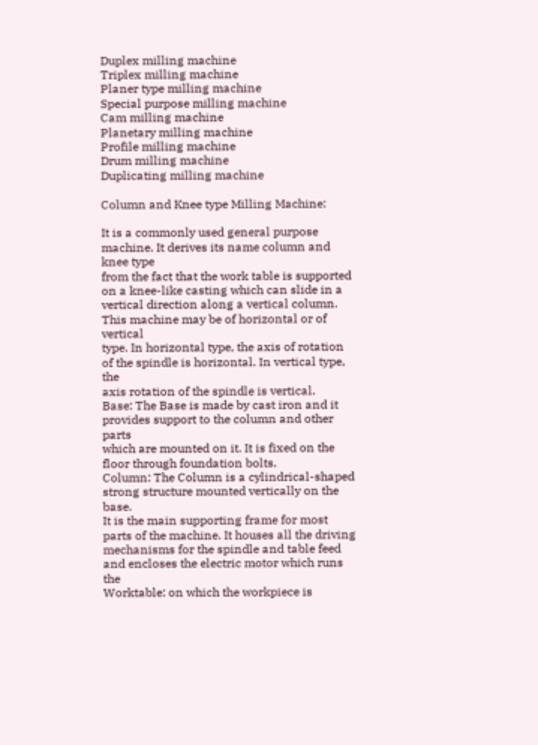Duplex milling machine
Triplex milling machine
Planer type milling machine
Special purpose milling machine
Cam milling machine
Planetary milling machine
Profile milling machine
Drum milling machine
Duplicating milling machine

Column and Knee type Milling Machine:

It is a commonly used general purpose machine. It derives its name column and knee type
from the fact that the work table is supported on a knee-like casting which can slide in a
vertical direction along a vertical column. This machine may be of horizontal or of vertical
type. In horizontal type, the axis of rotation of the spindle is horizontal. In vertical type, the
axis rotation of the spindle is vertical.
Base: The Base is made by cast iron and it provides support to the column and other parts
which are mounted on it. It is fixed on the floor through foundation bolts.
Column: The Column is a cylindrical-shaped strong structure mounted vertically on the base.
It is the main supporting frame for most parts of the machine. It houses all the driving
mechanisms for the spindle and table feed and encloses the electric motor which runs the
Worktable: on which the workpiece is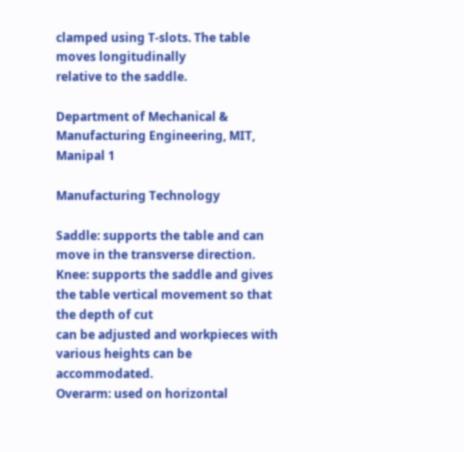clamped using T-slots. The table moves longitudinally
relative to the saddle.

Department of Mechanical & Manufacturing Engineering, MIT, Manipal 1

Manufacturing Technology

Saddle: supports the table and can move in the transverse direction.
Knee: supports the saddle and gives the table vertical movement so that the depth of cut
can be adjusted and workpieces with various heights can be accommodated.
Overarm: used on horizontal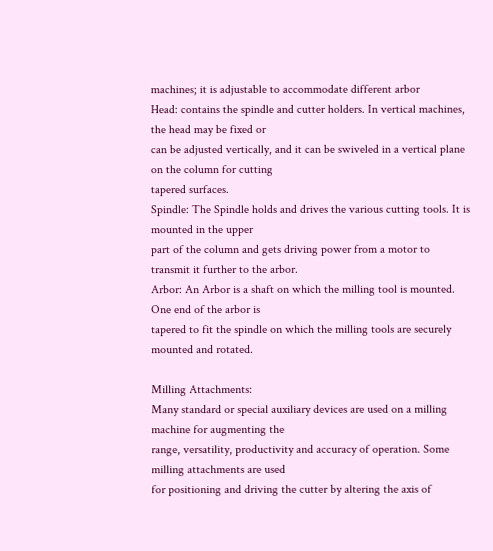machines; it is adjustable to accommodate different arbor
Head: contains the spindle and cutter holders. In vertical machines, the head may be fixed or
can be adjusted vertically, and it can be swiveled in a vertical plane on the column for cutting
tapered surfaces.
Spindle: The Spindle holds and drives the various cutting tools. It is mounted in the upper
part of the column and gets driving power from a motor to transmit it further to the arbor.
Arbor: An Arbor is a shaft on which the milling tool is mounted. One end of the arbor is
tapered to fit the spindle on which the milling tools are securely mounted and rotated.

Milling Attachments:
Many standard or special auxiliary devices are used on a milling machine for augmenting the
range, versatility, productivity and accuracy of operation. Some milling attachments are used
for positioning and driving the cutter by altering the axis of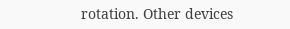rotation. Other devices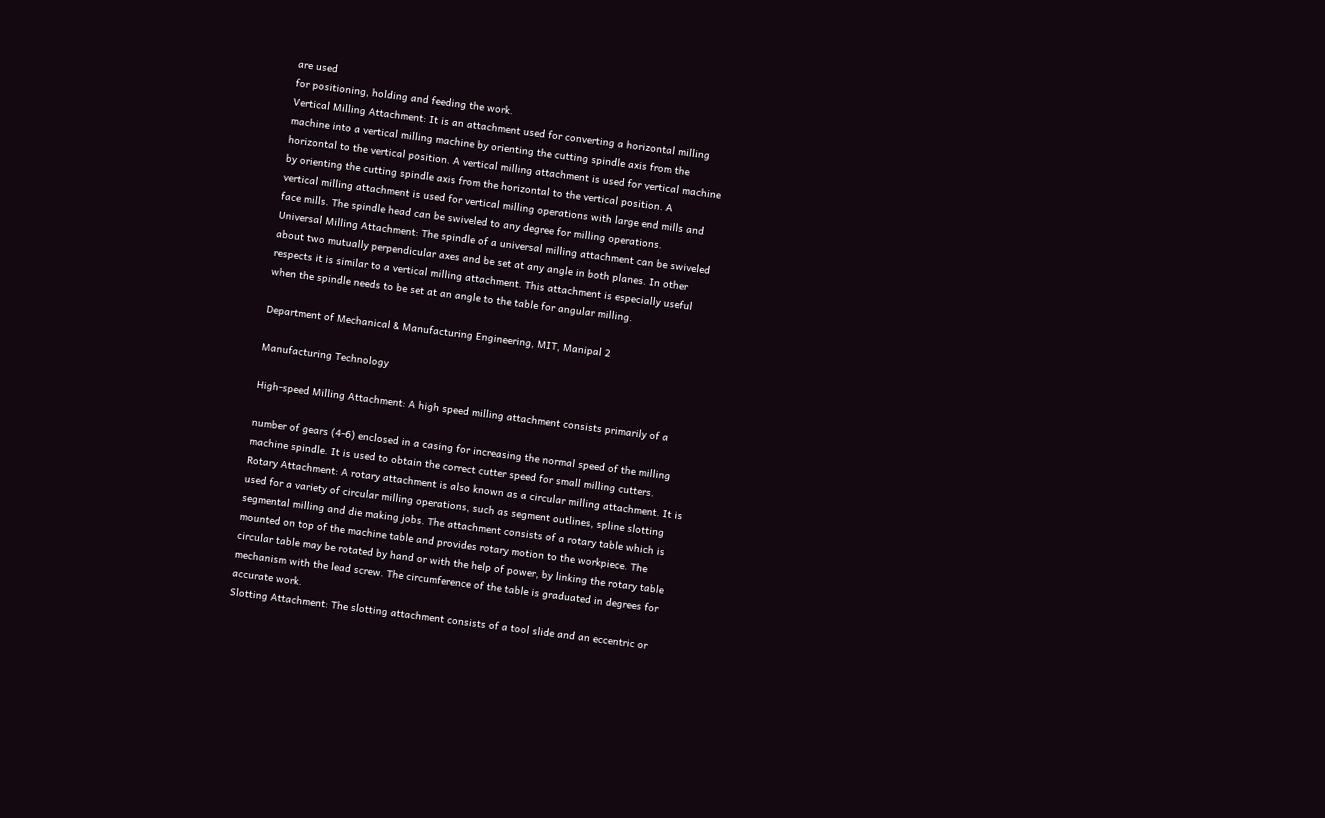are used
for positioning, holding and feeding the work.
Vertical Milling Attachment: It is an attachment used for converting a horizontal milling
machine into a vertical milling machine by orienting the cutting spindle axis from the
horizontal to the vertical position. A vertical milling attachment is used for vertical machine
by orienting the cutting spindle axis from the horizontal to the vertical position. A
vertical milling attachment is used for vertical milling operations with large end mills and
face mills. The spindle head can be swiveled to any degree for milling operations.
Universal Milling Attachment: The spindle of a universal milling attachment can be swiveled
about two mutually perpendicular axes and be set at any angle in both planes. In other
respects it is similar to a vertical milling attachment. This attachment is especially useful
when the spindle needs to be set at an angle to the table for angular milling.

Department of Mechanical & Manufacturing Engineering, MIT, Manipal 2

Manufacturing Technology

High-speed Milling Attachment: A high speed milling attachment consists primarily of a

number of gears (4-6) enclosed in a casing for increasing the normal speed of the milling
machine spindle. It is used to obtain the correct cutter speed for small milling cutters.
Rotary Attachment: A rotary attachment is also known as a circular milling attachment. It is
used for a variety of circular milling operations, such as segment outlines, spline slotting
segmental milling and die making jobs. The attachment consists of a rotary table which is
mounted on top of the machine table and provides rotary motion to the workpiece. The
circular table may be rotated by hand or with the help of power, by linking the rotary table
mechanism with the lead screw. The circumference of the table is graduated in degrees for
accurate work.
Slotting Attachment: The slotting attachment consists of a tool slide and an eccentric or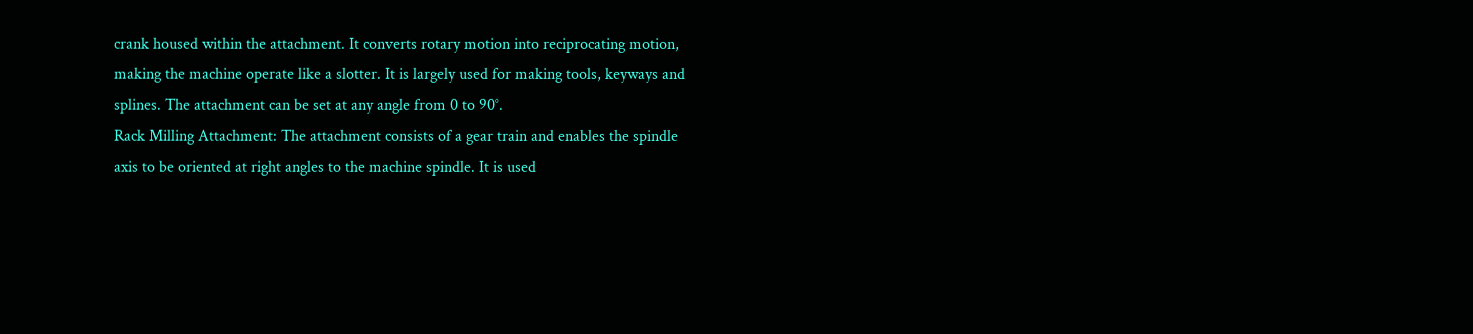crank housed within the attachment. It converts rotary motion into reciprocating motion,
making the machine operate like a slotter. It is largely used for making tools, keyways and
splines. The attachment can be set at any angle from 0 to 90°.
Rack Milling Attachment: The attachment consists of a gear train and enables the spindle
axis to be oriented at right angles to the machine spindle. It is used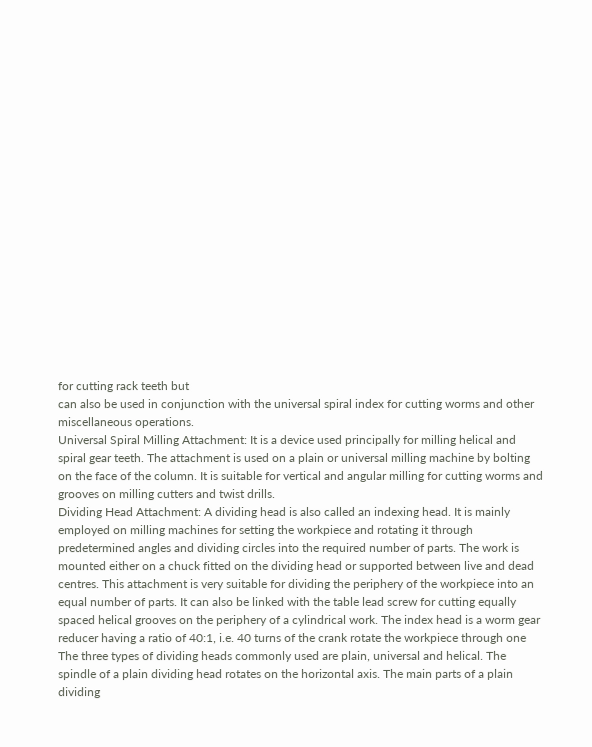for cutting rack teeth but
can also be used in conjunction with the universal spiral index for cutting worms and other
miscellaneous operations.
Universal Spiral Milling Attachment: It is a device used principally for milling helical and
spiral gear teeth. The attachment is used on a plain or universal milling machine by bolting
on the face of the column. It is suitable for vertical and angular milling for cutting worms and
grooves on milling cutters and twist drills.
Dividing Head Attachment: A dividing head is also called an indexing head. It is mainly
employed on milling machines for setting the workpiece and rotating it through
predetermined angles and dividing circles into the required number of parts. The work is
mounted either on a chuck fitted on the dividing head or supported between live and dead
centres. This attachment is very suitable for dividing the periphery of the workpiece into an
equal number of parts. It can also be linked with the table lead screw for cutting equally
spaced helical grooves on the periphery of a cylindrical work. The index head is a worm gear
reducer having a ratio of 40:1, i.e. 40 turns of the crank rotate the workpiece through one
The three types of dividing heads commonly used are plain, universal and helical. The
spindle of a plain dividing head rotates on the horizontal axis. The main parts of a plain
dividing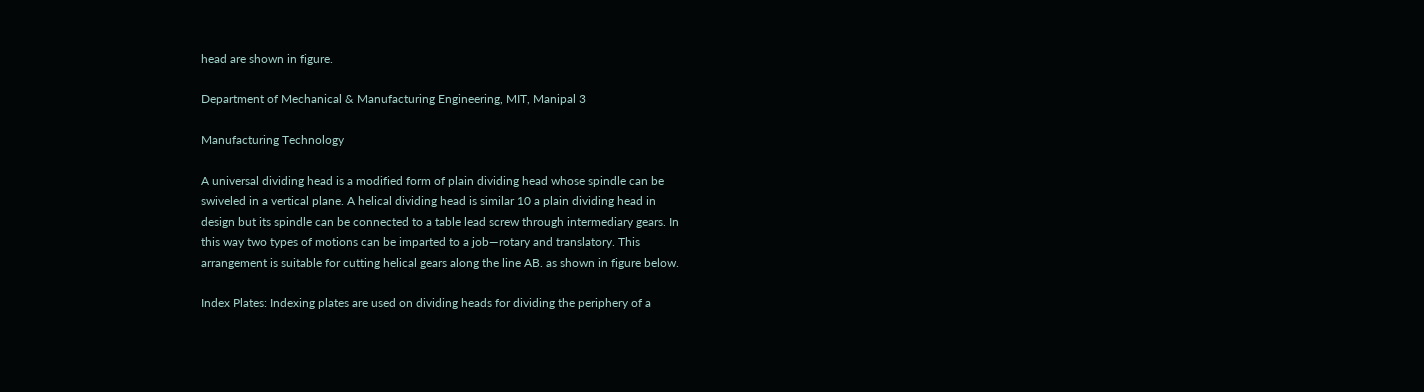head are shown in figure.

Department of Mechanical & Manufacturing Engineering, MIT, Manipal 3

Manufacturing Technology

A universal dividing head is a modified form of plain dividing head whose spindle can be
swiveled in a vertical plane. A helical dividing head is similar 10 a plain dividing head in
design but its spindle can be connected to a table lead screw through intermediary gears. In
this way two types of motions can be imparted to a job—rotary and translatory. This
arrangement is suitable for cutting helical gears along the line AB. as shown in figure below.

Index Plates: Indexing plates are used on dividing heads for dividing the periphery of a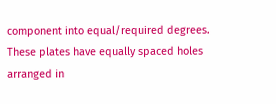component into equal/required degrees. These plates have equally spaced holes arranged in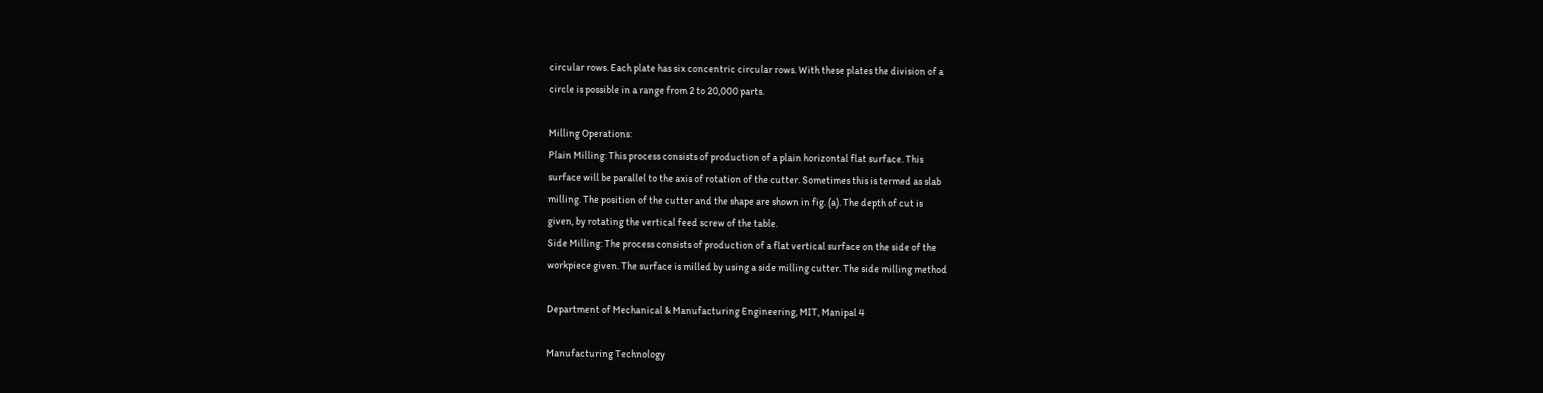circular rows. Each plate has six concentric circular rows. With these plates the division of a
circle is possible in a range from 2 to 20,000 parts.

Milling Operations:
Plain Milling: This process consists of production of a plain horizontal flat surface. This
surface will be parallel to the axis of rotation of the cutter. Sometimes this is termed as slab
milling. The position of the cutter and the shape are shown in fig. (a). The depth of cut is
given, by rotating the vertical feed screw of the table.
Side Milling: The process consists of production of a flat vertical surface on the side of the
workpiece given. The surface is milled by using a side milling cutter. The side milling method

Department of Mechanical & Manufacturing Engineering, MIT, Manipal 4

Manufacturing Technology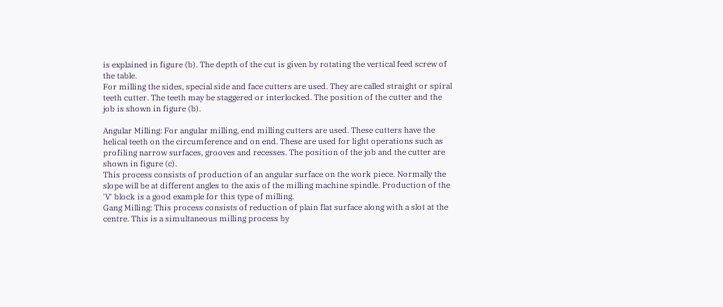is explained in figure (b). The depth of the cut is given by rotating the vertical feed screw of
the table.
For milling the sides, special side and face cutters are used. They are called straight or spiral
teeth cutter. The teeth may be staggered or interlocked. The position of the cutter and the
job is shown in figure (b).

Angular Milling: For angular milling, end milling cutters are used. These cutters have the
helical teeth on the circumference and on end. These are used for light operations such as
profiling narrow surfaces, grooves and recesses. The position of the job and the cutter are
shown in figure (c).
This process consists of production of an angular surface on the work piece. Normally the
slope will be at different angles to the axis of the milling machine spindle. Production of the
'V' block is a good example for this type of milling.
Gang Milling: This process consists of reduction of plain flat surface along with a slot at the
centre. This is a simultaneous milling process by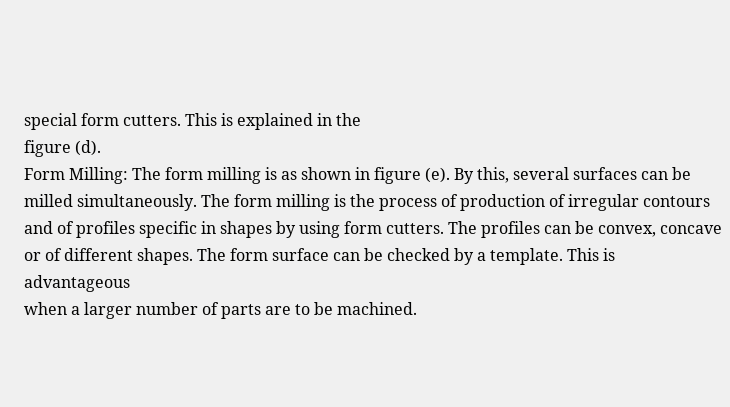special form cutters. This is explained in the
figure (d).
Form Milling: The form milling is as shown in figure (e). By this, several surfaces can be
milled simultaneously. The form milling is the process of production of irregular contours
and of profiles specific in shapes by using form cutters. The profiles can be convex, concave
or of different shapes. The form surface can be checked by a template. This is advantageous
when a larger number of parts are to be machined.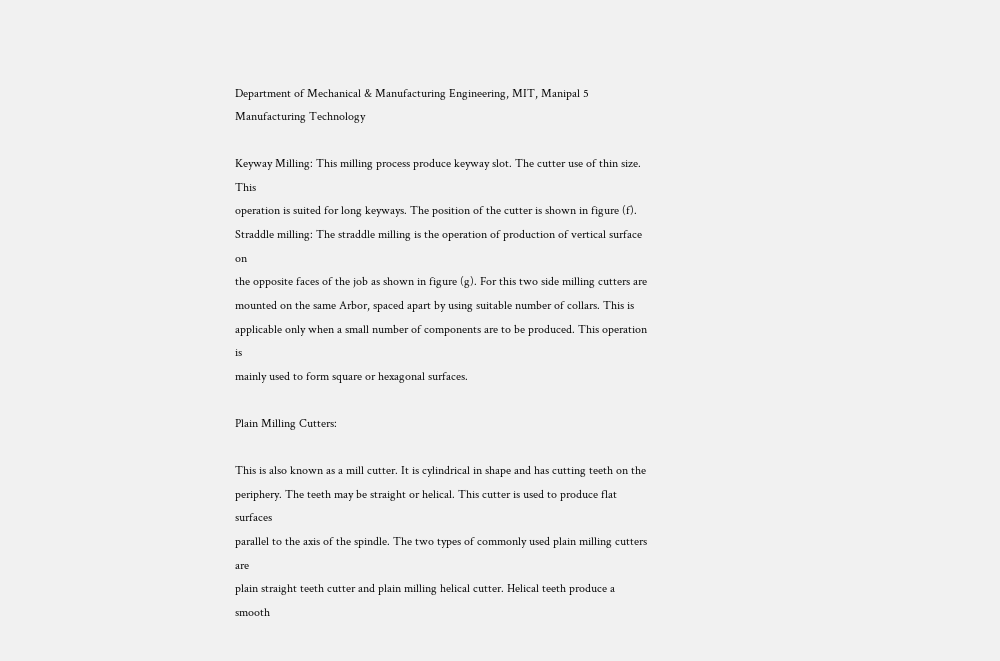Department of Mechanical & Manufacturing Engineering, MIT, Manipal 5
Manufacturing Technology

Keyway Milling: This milling process produce keyway slot. The cutter use of thin size. This
operation is suited for long keyways. The position of the cutter is shown in figure (f).
Straddle milling: The straddle milling is the operation of production of vertical surface on
the opposite faces of the job as shown in figure (g). For this two side milling cutters are
mounted on the same Arbor, spaced apart by using suitable number of collars. This is
applicable only when a small number of components are to be produced. This operation is
mainly used to form square or hexagonal surfaces.

Plain Milling Cutters:

This is also known as a mill cutter. It is cylindrical in shape and has cutting teeth on the
periphery. The teeth may be straight or helical. This cutter is used to produce flat surfaces
parallel to the axis of the spindle. The two types of commonly used plain milling cutters are
plain straight teeth cutter and plain milling helical cutter. Helical teeth produce a smooth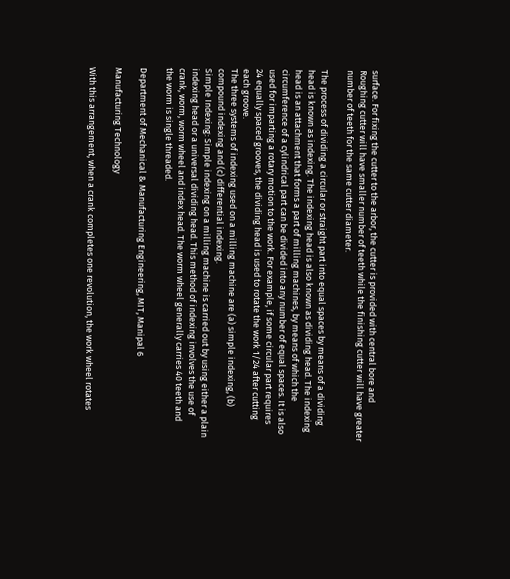surface. For fixing the cutter to the arbor, the cutter is provided with central bore and
Roughing cutter will have smaller number of teeth while the finishing cutter will have greater
number of teeth for the same cutter diameter.

The process of dividing a circular or straight part into equal spaces by means of a dividing
head is known as indexing. The indexing head is also known as dividing head. The indexing
head is an attachment that forms a part of milling machines, by means of which the
circumference of a cylindrical part can be divided into any number of equal spaces. It is also
used for imparting a rotary motion to the work. For example, if some circular part requires
24 equally spaced grooves, the dividing head is used to rotate the work 1/24 after cutting
each groove.
The three systems of indexing used on a milling machine are (a) simple indexing, (b)
compound indexing and (c) differential indexing.
Simple Indexing: Simple indexing on a milling machine is carried out by using either a plain
indexing head or a universal dividing head. This method of indexing involves the use of
crank, worm, worm wheel and index head. The worm wheel generally carries 40 teeth and
the worm is single threaded.

Department of Mechanical & Manufacturing Engineering, MIT, Manipal 6

Manufacturing Technology

With this arrangement, when a crank completes one revolution, the work wheel rotates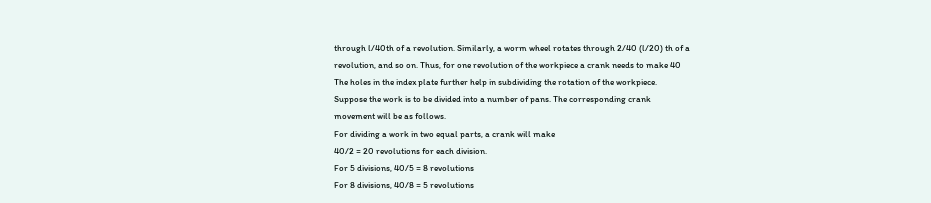through l/40th of a revolution. Similarly, a worm wheel rotates through 2/40 (l/20) th of a
revolution, and so on. Thus, for one revolution of the workpiece a crank needs to make 40
The holes in the index plate further help in subdividing the rotation of the workpiece.
Suppose the work is to be divided into a number of pans. The corresponding crank
movement will be as follows.
For dividing a work in two equal parts, a crank will make
40/2 = 20 revolutions for each division.
For 5 divisions, 40/5 = 8 revolutions
For 8 divisions, 40/8 = 5 revolutions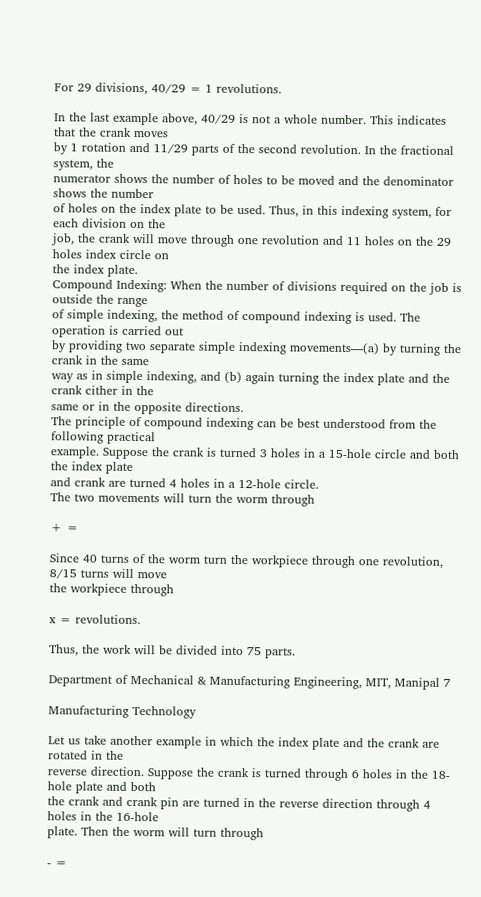For 29 divisions, 40/29 = 1 revolutions.

In the last example above, 40/29 is not a whole number. This indicates that the crank moves
by 1 rotation and 11/29 parts of the second revolution. In the fractional system, the
numerator shows the number of holes to be moved and the denominator shows the number
of holes on the index plate to be used. Thus, in this indexing system, for each division on the
job, the crank will move through one revolution and 11 holes on the 29 holes index circle on
the index plate.
Compound Indexing: When the number of divisions required on the job is outside the range
of simple indexing, the method of compound indexing is used. The operation is carried out
by providing two separate simple indexing movements—(a) by turning the crank in the same
way as in simple indexing, and (b) again turning the index plate and the crank cither in the
same or in the opposite directions.
The principle of compound indexing can be best understood from the following practical
example. Suppose the crank is turned 3 holes in a 15-hole circle and both the index plate
and crank are turned 4 holes in a 12-hole circle.
The two movements will turn the worm through

+ =

Since 40 turns of the worm turn the workpiece through one revolution, 8/15 turns will move
the workpiece through

x = revolutions.

Thus, the work will be divided into 75 parts.

Department of Mechanical & Manufacturing Engineering, MIT, Manipal 7

Manufacturing Technology

Let us take another example in which the index plate and the crank are rotated in the
reverse direction. Suppose the crank is turned through 6 holes in the 18-hole plate and both
the crank and crank pin are turned in the reverse direction through 4 holes in the 16-hole
plate. Then the worm will turn through

- =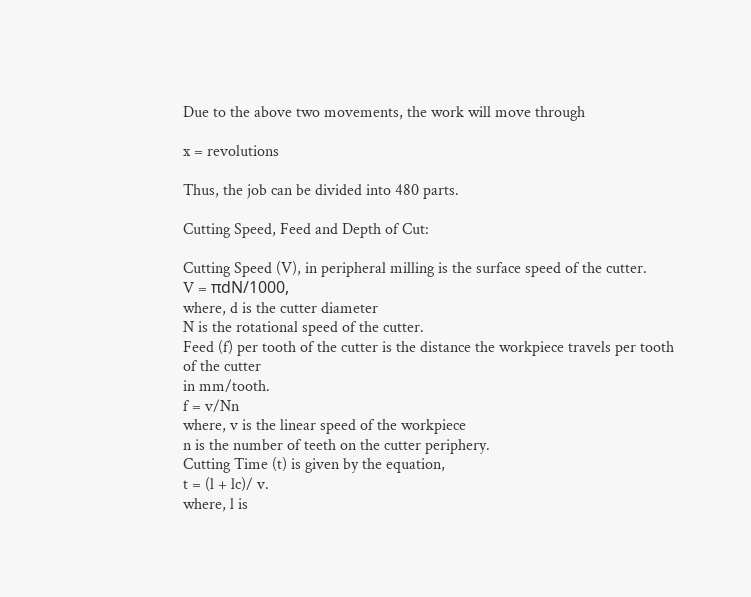Due to the above two movements, the work will move through

x = revolutions

Thus, the job can be divided into 480 parts.

Cutting Speed, Feed and Depth of Cut:

Cutting Speed (V), in peripheral milling is the surface speed of the cutter.
V = πdN/1000,
where, d is the cutter diameter
N is the rotational speed of the cutter.
Feed (f) per tooth of the cutter is the distance the workpiece travels per tooth of the cutter
in mm/tooth.
f = v/Nn
where, v is the linear speed of the workpiece
n is the number of teeth on the cutter periphery.
Cutting Time (t) is given by the equation,
t = (l + lc)/ v.
where, l is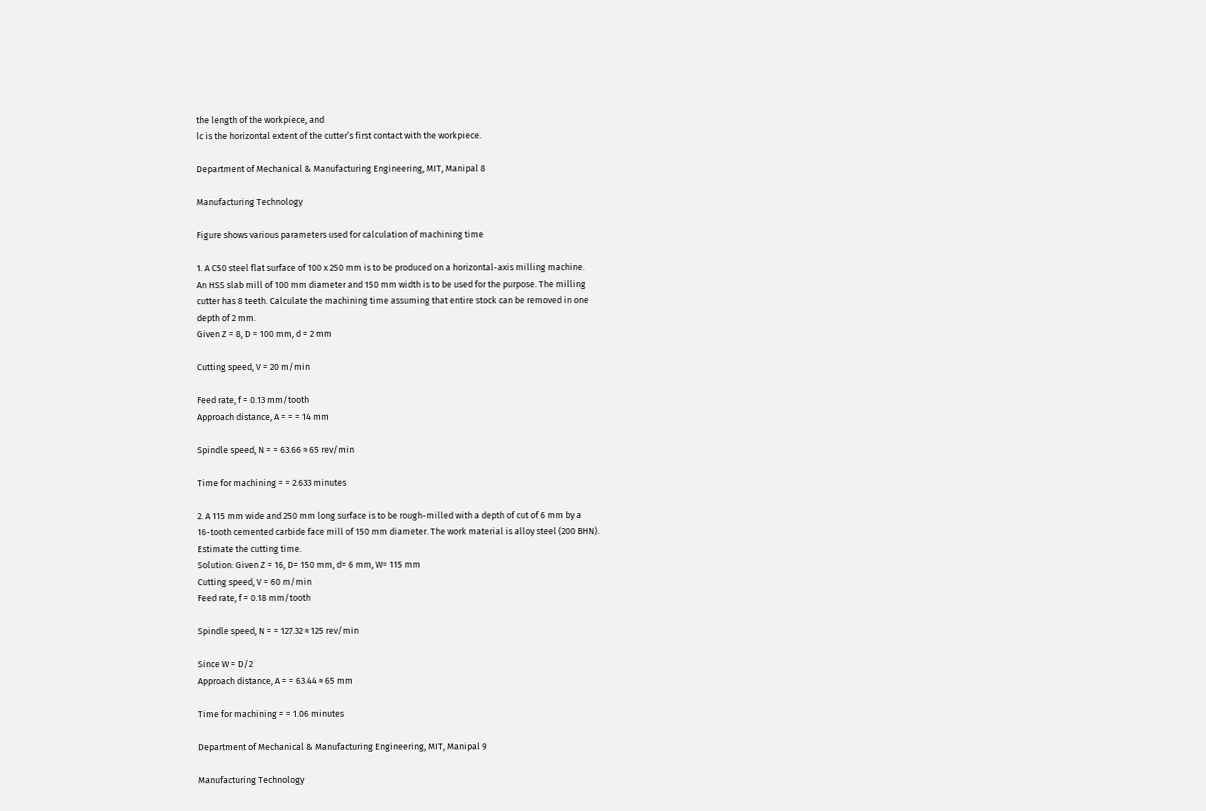the length of the workpiece, and
lc is the horizontal extent of the cutter’s first contact with the workpiece.

Department of Mechanical & Manufacturing Engineering, MIT, Manipal 8

Manufacturing Technology

Figure shows various parameters used for calculation of machining time

1. A C50 steel flat surface of 100 x 250 mm is to be produced on a horizontal-axis milling machine.
An HSS slab mill of 100 mm diameter and 150 mm width is to be used for the purpose. The milling
cutter has 8 teeth. Calculate the machining time assuming that entire stock can be removed in one
depth of 2 mm.
Given Z = 8, D = 100 mm, d = 2 mm

Cutting speed, V = 20 m/min

Feed rate, f = 0.13 mm/tooth
Approach distance, A = = = 14 mm

Spindle speed, N = = 63.66 ≈ 65 rev/min

Time for machining = = 2.633 minutes

2. A 115 mm wide and 250 mm long surface is to be rough-milled with a depth of cut of 6 mm by a
16-tooth cemented carbide face mill of 150 mm diameter. The work material is alloy steel (200 BHN).
Estimate the cutting time.
Solution: Given Z = 16, D= 150 mm, d= 6 mm, W= 115 mm
Cutting speed, V = 60 m/min
Feed rate, f = 0.18 mm/tooth

Spindle speed, N = = 127.32 ≈ 125 rev/min

Since W = D/2
Approach distance, A = = 63.44 ≈ 65 mm

Time for machining = = 1.06 minutes

Department of Mechanical & Manufacturing Engineering, MIT, Manipal 9

Manufacturing Technology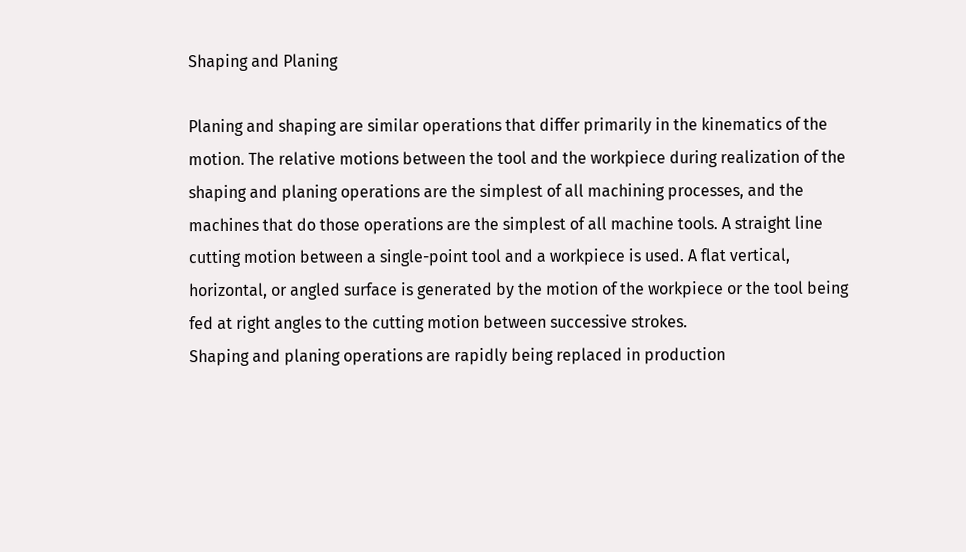Shaping and Planing

Planing and shaping are similar operations that differ primarily in the kinematics of the
motion. The relative motions between the tool and the workpiece during realization of the
shaping and planing operations are the simplest of all machining processes, and the
machines that do those operations are the simplest of all machine tools. A straight line
cutting motion between a single-point tool and a workpiece is used. A flat vertical,
horizontal, or angled surface is generated by the motion of the workpiece or the tool being
fed at right angles to the cutting motion between successive strokes.
Shaping and planing operations are rapidly being replaced in production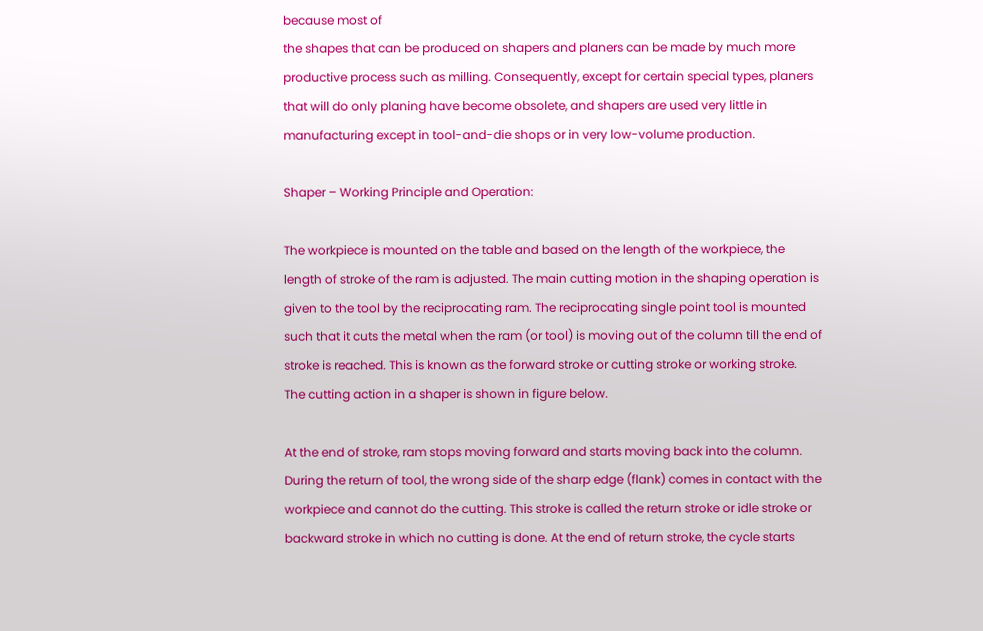because most of
the shapes that can be produced on shapers and planers can be made by much more
productive process such as milling. Consequently, except for certain special types, planers
that will do only planing have become obsolete, and shapers are used very little in
manufacturing except in tool-and-die shops or in very low-volume production.

Shaper – Working Principle and Operation:

The workpiece is mounted on the table and based on the length of the workpiece, the
length of stroke of the ram is adjusted. The main cutting motion in the shaping operation is
given to the tool by the reciprocating ram. The reciprocating single point tool is mounted
such that it cuts the metal when the ram (or tool) is moving out of the column till the end of
stroke is reached. This is known as the forward stroke or cutting stroke or working stroke.
The cutting action in a shaper is shown in figure below.

At the end of stroke, ram stops moving forward and starts moving back into the column.
During the return of tool, the wrong side of the sharp edge (flank) comes in contact with the
workpiece and cannot do the cutting. This stroke is called the return stroke or idle stroke or
backward stroke in which no cutting is done. At the end of return stroke, the cycle starts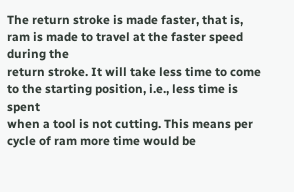The return stroke is made faster, that is, ram is made to travel at the faster speed during the
return stroke. It will take less time to come to the starting position, i.e., less time is spent
when a tool is not cutting. This means per cycle of ram more time would be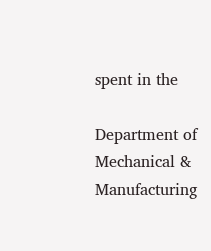spent in the

Department of Mechanical & Manufacturing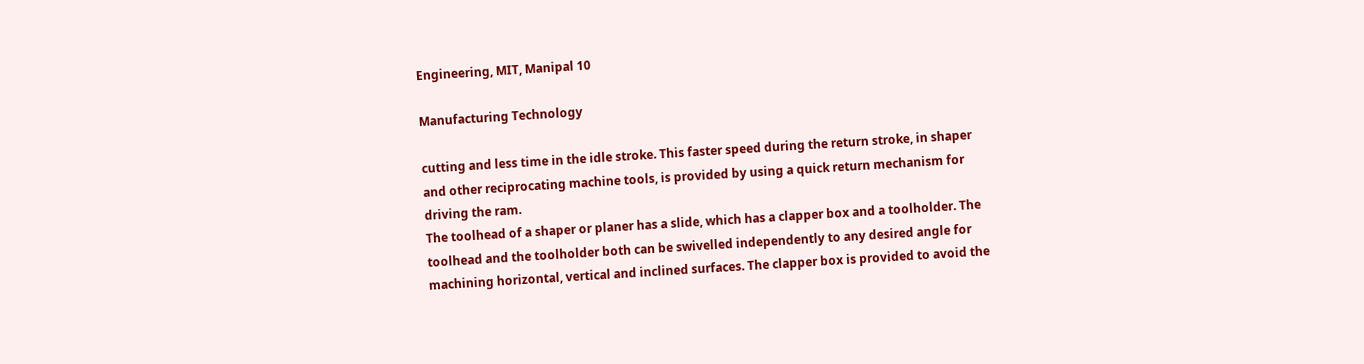Engineering, MIT, Manipal 10

Manufacturing Technology

cutting and less time in the idle stroke. This faster speed during the return stroke, in shaper
and other reciprocating machine tools, is provided by using a quick return mechanism for
driving the ram.
The toolhead of a shaper or planer has a slide, which has a clapper box and a toolholder. The
toolhead and the toolholder both can be swivelled independently to any desired angle for
machining horizontal, vertical and inclined surfaces. The clapper box is provided to avoid the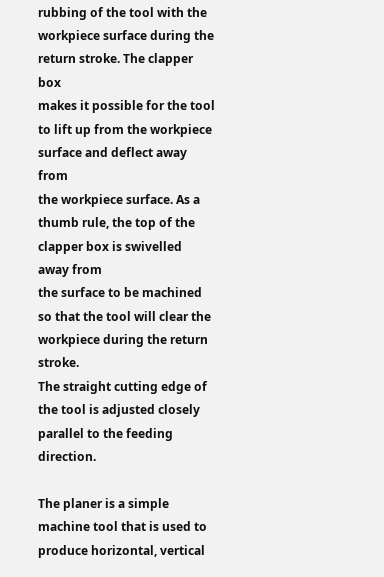rubbing of the tool with the workpiece surface during the return stroke. The clapper box
makes it possible for the tool to lift up from the workpiece surface and deflect away from
the workpiece surface. As a thumb rule, the top of the clapper box is swivelled away from
the surface to be machined so that the tool will clear the workpiece during the return stroke.
The straight cutting edge of the tool is adjusted closely parallel to the feeding direction.

The planer is a simple machine tool that is used to produce horizontal, vertical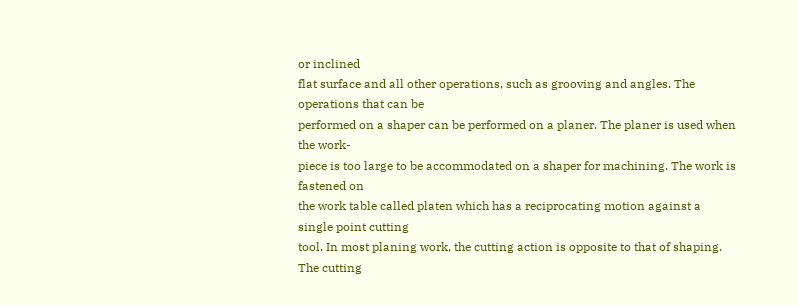or inclined
flat surface and all other operations, such as grooving and angles. The operations that can be
performed on a shaper can be performed on a planer. The planer is used when the work-
piece is too large to be accommodated on a shaper for machining. The work is fastened on
the work table called platen which has a reciprocating motion against a single point cutting
tool. In most planing work, the cutting action is opposite to that of shaping. The cutting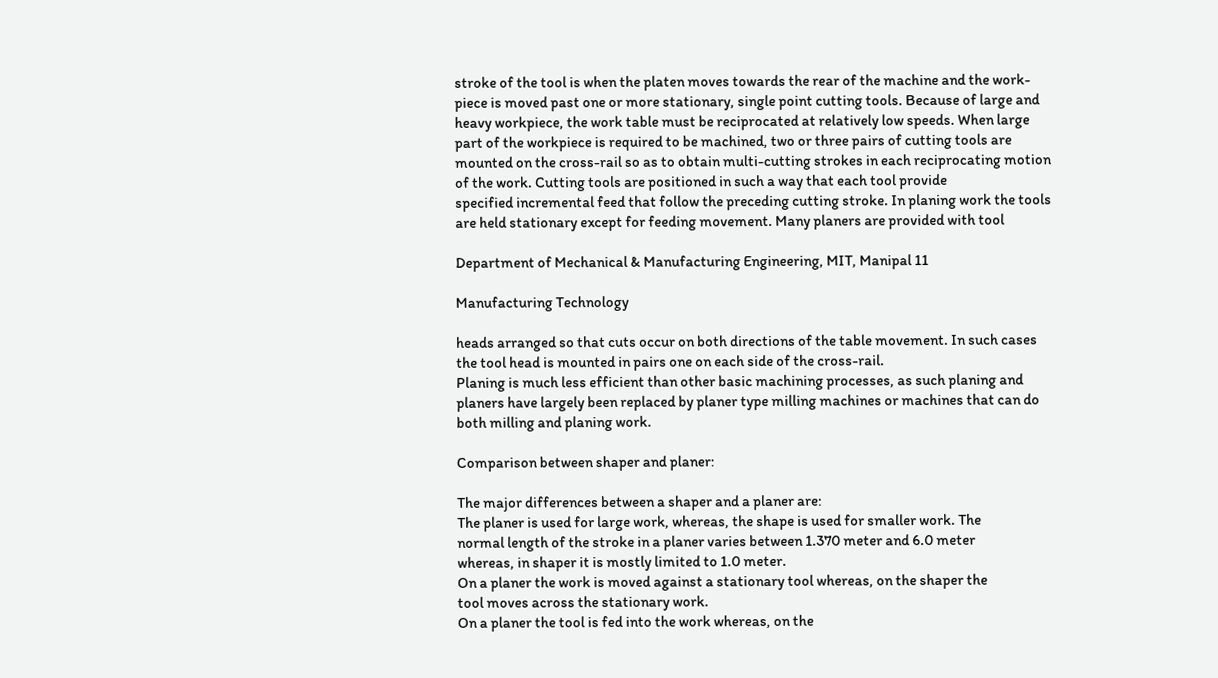stroke of the tool is when the platen moves towards the rear of the machine and the work-
piece is moved past one or more stationary, single point cutting tools. Because of large and
heavy workpiece, the work table must be reciprocated at relatively low speeds. When large
part of the workpiece is required to be machined, two or three pairs of cutting tools are
mounted on the cross-rail so as to obtain multi-cutting strokes in each reciprocating motion
of the work. Cutting tools are positioned in such a way that each tool provide
specified incremental feed that follow the preceding cutting stroke. In planing work the tools
are held stationary except for feeding movement. Many planers are provided with tool

Department of Mechanical & Manufacturing Engineering, MIT, Manipal 11

Manufacturing Technology

heads arranged so that cuts occur on both directions of the table movement. In such cases
the tool head is mounted in pairs one on each side of the cross-rail.
Planing is much less efficient than other basic machining processes, as such planing and
planers have largely been replaced by planer type milling machines or machines that can do
both milling and planing work.

Comparison between shaper and planer:

The major differences between a shaper and a planer are:
The planer is used for large work, whereas, the shape is used for smaller work. The
normal length of the stroke in a planer varies between 1.370 meter and 6.0 meter
whereas, in shaper it is mostly limited to 1.0 meter.
On a planer the work is moved against a stationary tool whereas, on the shaper the
tool moves across the stationary work.
On a planer the tool is fed into the work whereas, on the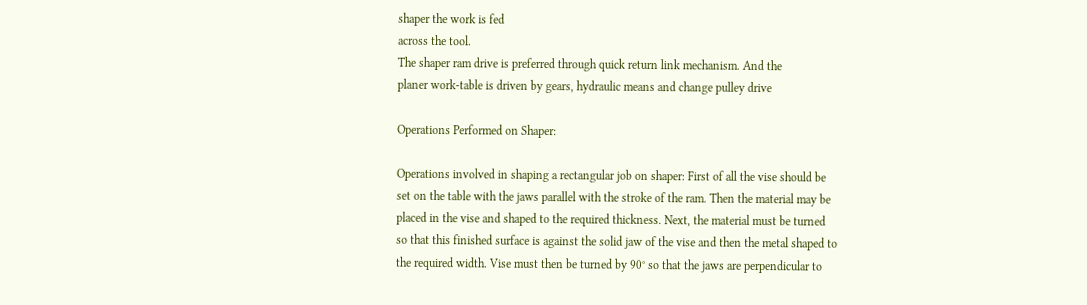shaper the work is fed
across the tool.
The shaper ram drive is preferred through quick return link mechanism. And the
planer work-table is driven by gears, hydraulic means and change pulley drive

Operations Performed on Shaper:

Operations involved in shaping a rectangular job on shaper: First of all the vise should be
set on the table with the jaws parallel with the stroke of the ram. Then the material may be
placed in the vise and shaped to the required thickness. Next, the material must be turned
so that this finished surface is against the solid jaw of the vise and then the metal shaped to
the required width. Vise must then be turned by 90° so that the jaws are perpendicular to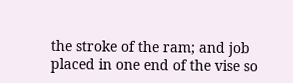the stroke of the ram; and job placed in one end of the vise so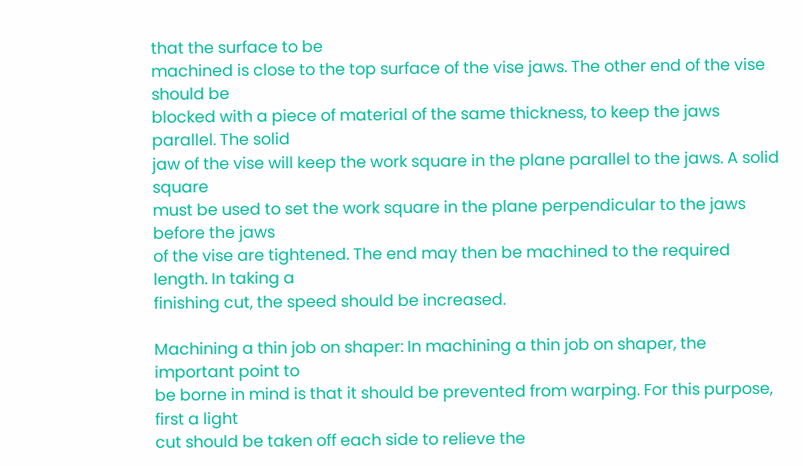that the surface to be
machined is close to the top surface of the vise jaws. The other end of the vise should be
blocked with a piece of material of the same thickness, to keep the jaws parallel. The solid
jaw of the vise will keep the work square in the plane parallel to the jaws. A solid square
must be used to set the work square in the plane perpendicular to the jaws before the jaws
of the vise are tightened. The end may then be machined to the required length. In taking a
finishing cut, the speed should be increased.

Machining a thin job on shaper: In machining a thin job on shaper, the important point to
be borne in mind is that it should be prevented from warping. For this purpose, first a light
cut should be taken off each side to relieve the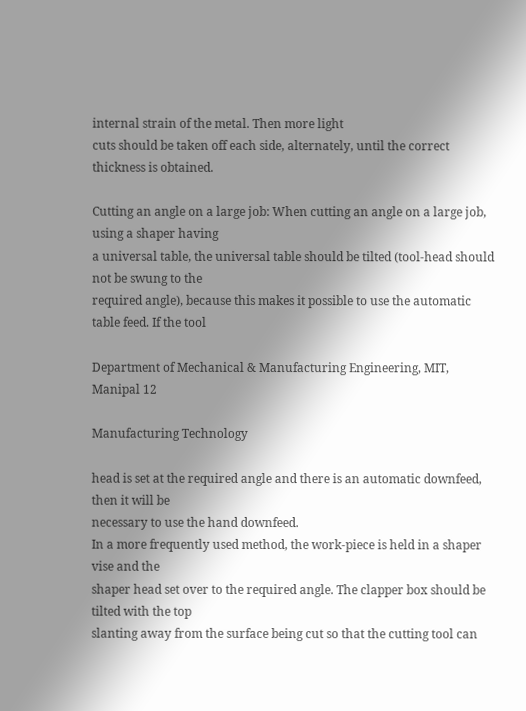internal strain of the metal. Then more light
cuts should be taken off each side, alternately, until the correct thickness is obtained.

Cutting an angle on a large job: When cutting an angle on a large job, using a shaper having
a universal table, the universal table should be tilted (tool-head should not be swung to the
required angle), because this makes it possible to use the automatic table feed. If the tool

Department of Mechanical & Manufacturing Engineering, MIT, Manipal 12

Manufacturing Technology

head is set at the required angle and there is an automatic downfeed, then it will be
necessary to use the hand downfeed.
In a more frequently used method, the work-piece is held in a shaper vise and the
shaper head set over to the required angle. The clapper box should be tilted with the top
slanting away from the surface being cut so that the cutting tool can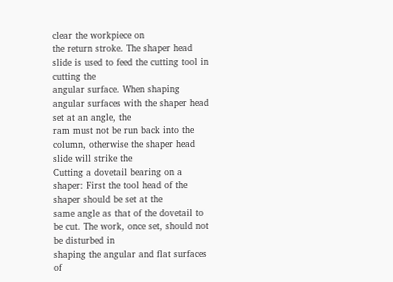clear the workpiece on
the return stroke. The shaper head slide is used to feed the cutting tool in cutting the
angular surface. When shaping angular surfaces with the shaper head set at an angle, the
ram must not be run back into the column, otherwise the shaper head slide will strike the
Cutting a dovetail bearing on a shaper: First the tool head of the shaper should be set at the
same angle as that of the dovetail to be cut. The work, once set, should not be disturbed in
shaping the angular and flat surfaces of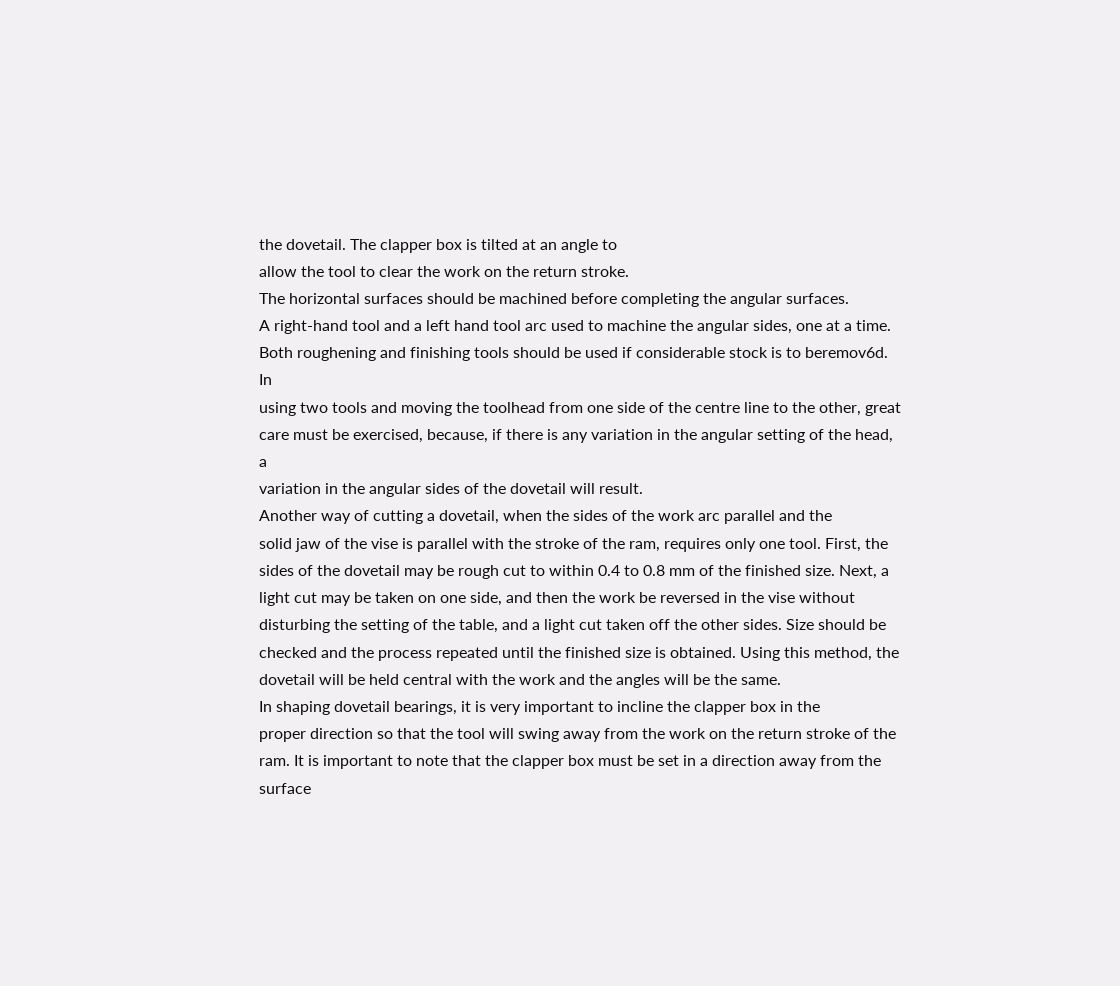the dovetail. The clapper box is tilted at an angle to
allow the tool to clear the work on the return stroke.
The horizontal surfaces should be machined before completing the angular surfaces.
A right-hand tool and a left hand tool arc used to machine the angular sides, one at a time.
Both roughening and finishing tools should be used if considerable stock is to beremov6d. In
using two tools and moving the toolhead from one side of the centre line to the other, great
care must be exercised, because, if there is any variation in the angular setting of the head, a
variation in the angular sides of the dovetail will result.
Another way of cutting a dovetail, when the sides of the work arc parallel and the
solid jaw of the vise is parallel with the stroke of the ram, requires only one tool. First, the
sides of the dovetail may be rough cut to within 0.4 to 0.8 mm of the finished size. Next, a
light cut may be taken on one side, and then the work be reversed in the vise without
disturbing the setting of the table, and a light cut taken off the other sides. Size should be
checked and the process repeated until the finished size is obtained. Using this method, the
dovetail will be held central with the work and the angles will be the same.
In shaping dovetail bearings, it is very important to incline the clapper box in the
proper direction so that the tool will swing away from the work on the return stroke of the
ram. It is important to note that the clapper box must be set in a direction away from the
surface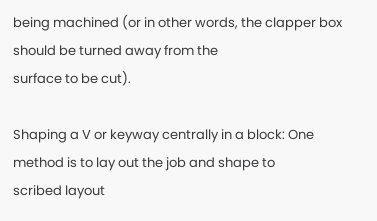being machined (or in other words, the clapper box should be turned away from the
surface to be cut).

Shaping a V or keyway centrally in a block: One method is to lay out the job and shape to
scribed layout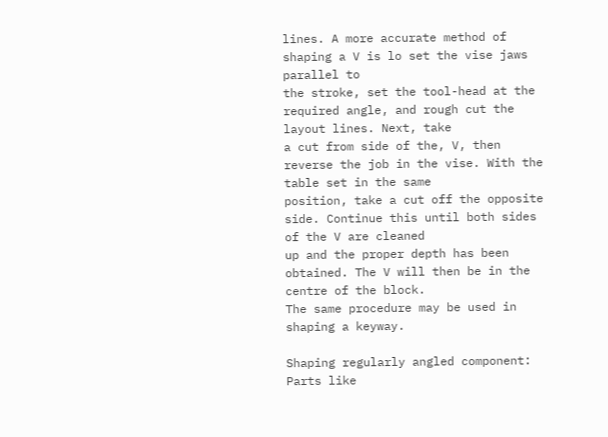lines. A more accurate method of shaping a V is lo set the vise jaws parallel to
the stroke, set the tool-head at the required angle, and rough cut the layout lines. Next, take
a cut from side of the, V, then reverse the job in the vise. With the table set in the same
position, take a cut off the opposite side. Continue this until both sides of the V are cleaned
up and the proper depth has been obtained. The V will then be in the centre of the block.
The same procedure may be used in shaping a keyway.

Shaping regularly angled component: Parts like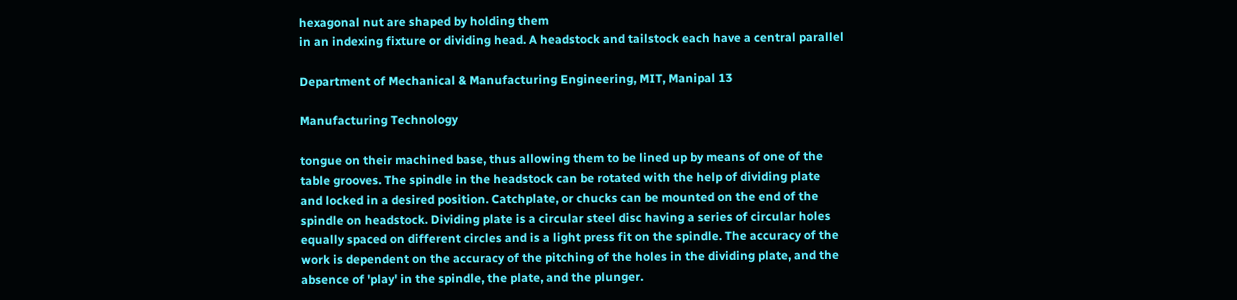hexagonal nut are shaped by holding them
in an indexing fixture or dividing head. A headstock and tailstock each have a central parallel

Department of Mechanical & Manufacturing Engineering, MIT, Manipal 13

Manufacturing Technology

tongue on their machined base, thus allowing them to be lined up by means of one of the
table grooves. The spindle in the headstock can be rotated with the help of dividing plate
and locked in a desired position. Catchplate, or chucks can be mounted on the end of the
spindle on headstock. Dividing plate is a circular steel disc having a series of circular holes
equally spaced on different circles and is a light press fit on the spindle. The accuracy of the
work is dependent on the accuracy of the pitching of the holes in the dividing plate, and the
absence of 'play' in the spindle, the plate, and the plunger.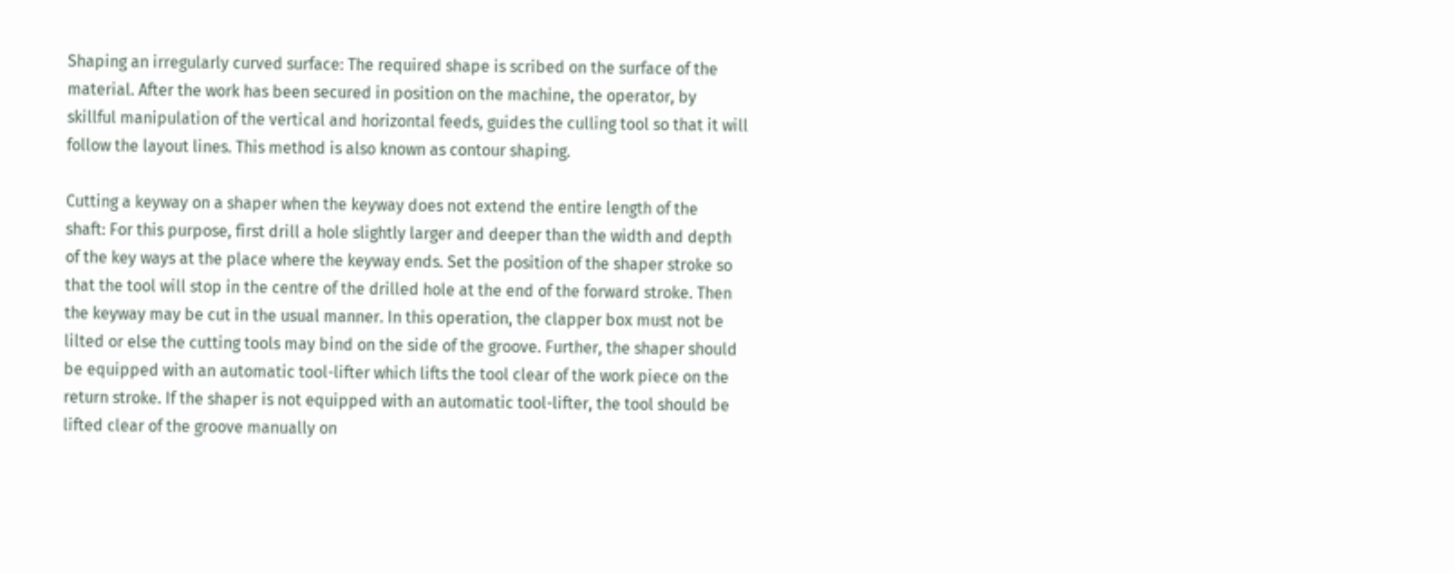Shaping an irregularly curved surface: The required shape is scribed on the surface of the
material. After the work has been secured in position on the machine, the operator, by
skillful manipulation of the vertical and horizontal feeds, guides the culling tool so that it will
follow the layout lines. This method is also known as contour shaping.

Cutting a keyway on a shaper when the keyway does not extend the entire length of the
shaft: For this purpose, first drill a hole slightly larger and deeper than the width and depth
of the key ways at the place where the keyway ends. Set the position of the shaper stroke so
that the tool will stop in the centre of the drilled hole at the end of the forward stroke. Then
the keyway may be cut in the usual manner. In this operation, the clapper box must not be
lilted or else the cutting tools may bind on the side of the groove. Further, the shaper should
be equipped with an automatic tool-lifter which lifts the tool clear of the work piece on the
return stroke. If the shaper is not equipped with an automatic tool-lifter, the tool should be
lifted clear of the groove manually on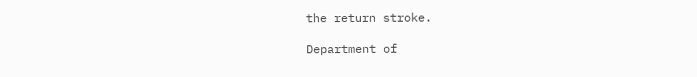the return stroke.

Department of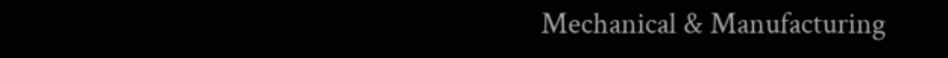Mechanical & Manufacturing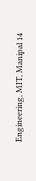Engineering, MIT, Manipal 14